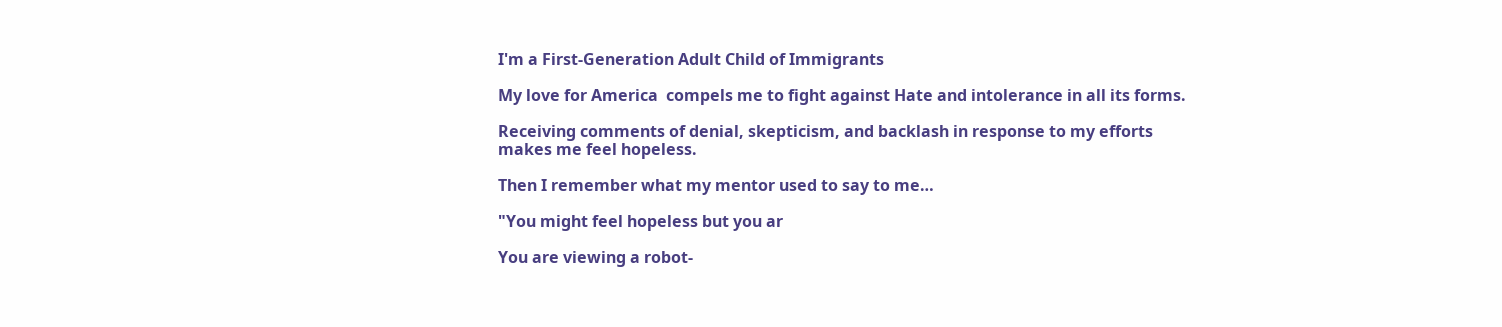I'm a First-Generation Adult Child of Immigrants

My love for America  compels me to fight against Hate and intolerance in all its forms.

Receiving comments of denial, skepticism, and backlash in response to my efforts makes me feel hopeless.

Then I remember what my mentor used to say to me…

"You might feel hopeless but you ar

You are viewing a robot-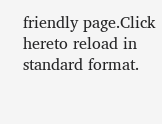friendly page.Click hereto reload in standard format.